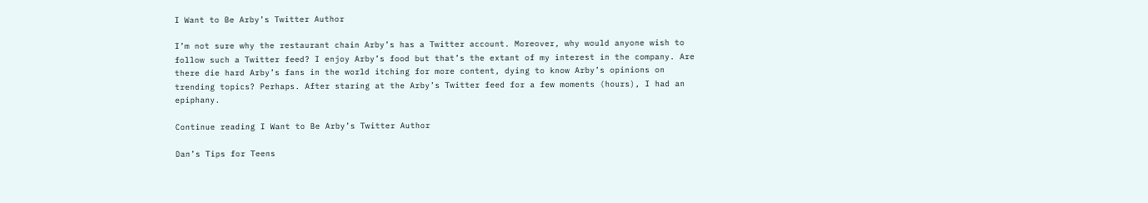I Want to Be Arby’s Twitter Author

I’m not sure why the restaurant chain Arby’s has a Twitter account. Moreover, why would anyone wish to follow such a Twitter feed? I enjoy Arby’s food but that’s the extant of my interest in the company. Are there die hard Arby’s fans in the world itching for more content, dying to know Arby’s opinions on trending topics? Perhaps. After staring at the Arby’s Twitter feed for a few moments (hours), I had an epiphany.

Continue reading I Want to Be Arby’s Twitter Author

Dan’s Tips for Teens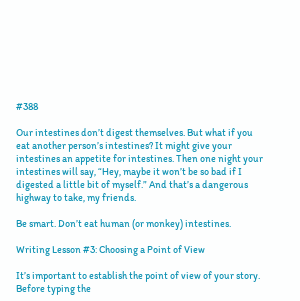#388

Our intestines don’t digest themselves. But what if you eat another person’s intestines? It might give your intestines an appetite for intestines. Then one night your intestines will say, “Hey, maybe it won’t be so bad if I digested a little bit of myself.” And that’s a dangerous highway to take, my friends.

Be smart. Don’t eat human (or monkey) intestines.

Writing Lesson #3: Choosing a Point of View

It’s important to establish the point of view of your story. Before typing the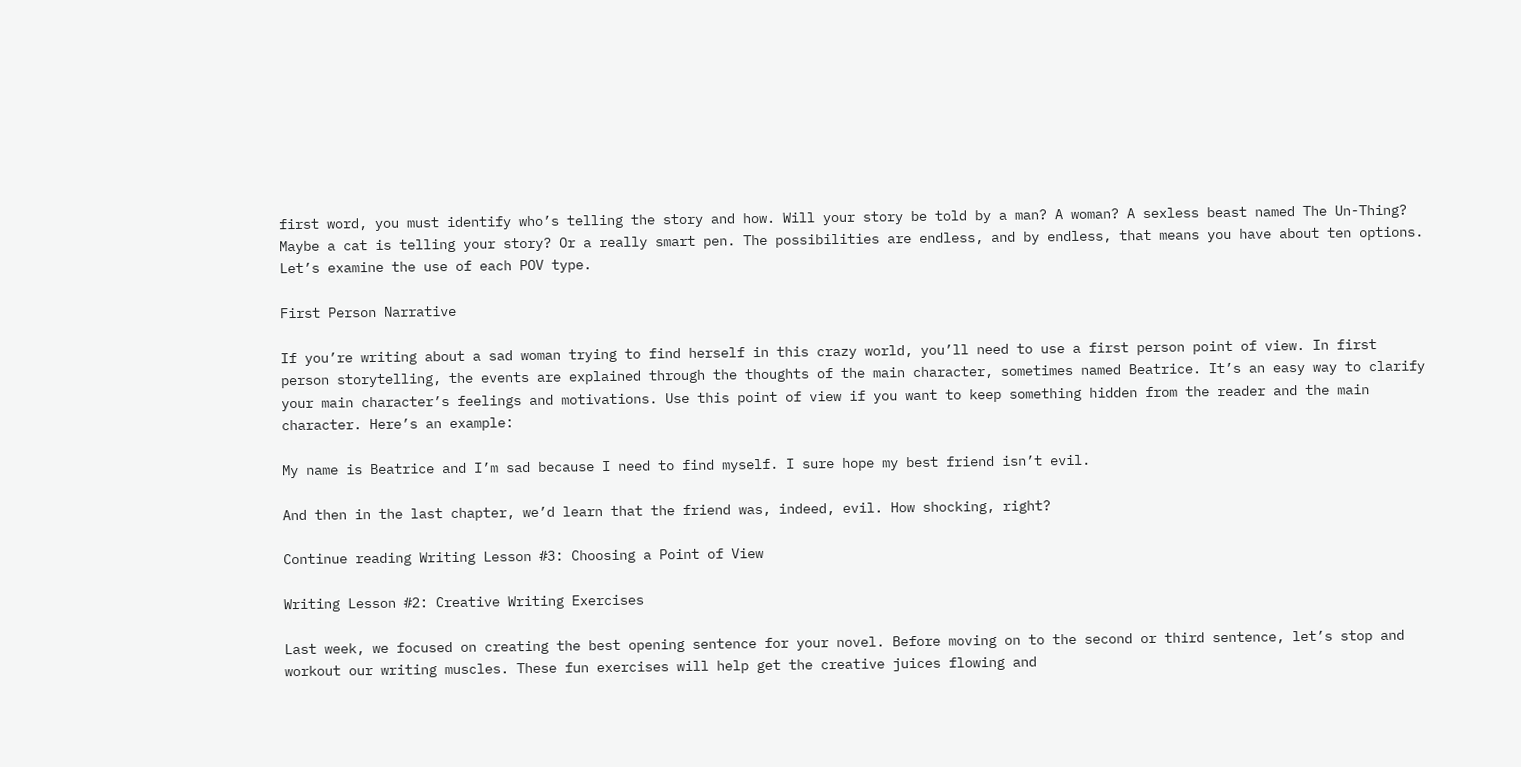first word, you must identify who’s telling the story and how. Will your story be told by a man? A woman? A sexless beast named The Un-Thing? Maybe a cat is telling your story? Or a really smart pen. The possibilities are endless, and by endless, that means you have about ten options.  Let’s examine the use of each POV type.

First Person Narrative

If you’re writing about a sad woman trying to find herself in this crazy world, you’ll need to use a first person point of view. In first person storytelling, the events are explained through the thoughts of the main character, sometimes named Beatrice. It’s an easy way to clarify your main character’s feelings and motivations. Use this point of view if you want to keep something hidden from the reader and the main character. Here’s an example:

My name is Beatrice and I’m sad because I need to find myself. I sure hope my best friend isn’t evil.

And then in the last chapter, we’d learn that the friend was, indeed, evil. How shocking, right?

Continue reading Writing Lesson #3: Choosing a Point of View

Writing Lesson #2: Creative Writing Exercises

Last week, we focused on creating the best opening sentence for your novel. Before moving on to the second or third sentence, let’s stop and workout our writing muscles. These fun exercises will help get the creative juices flowing and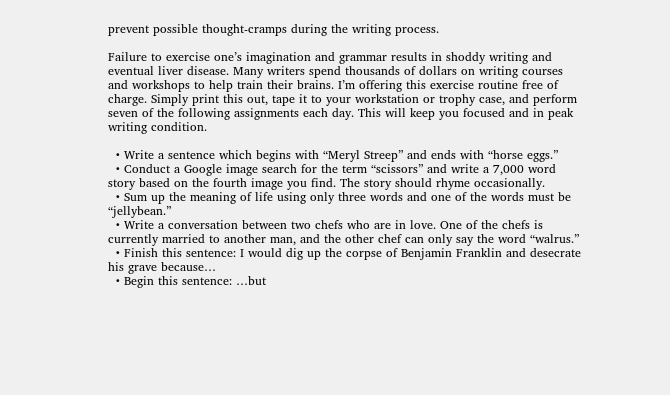prevent possible thought-cramps during the writing process.

Failure to exercise one’s imagination and grammar results in shoddy writing and eventual liver disease. Many writers spend thousands of dollars on writing courses and workshops to help train their brains. I’m offering this exercise routine free of charge. Simply print this out, tape it to your workstation or trophy case, and perform seven of the following assignments each day. This will keep you focused and in peak writing condition.

  • Write a sentence which begins with “Meryl Streep” and ends with “horse eggs.”
  • Conduct a Google image search for the term “scissors” and write a 7,000 word story based on the fourth image you find. The story should rhyme occasionally.
  • Sum up the meaning of life using only three words and one of the words must be “jellybean.”
  • Write a conversation between two chefs who are in love. One of the chefs is currently married to another man, and the other chef can only say the word “walrus.”
  • Finish this sentence: I would dig up the corpse of Benjamin Franklin and desecrate his grave because…
  • Begin this sentence: …but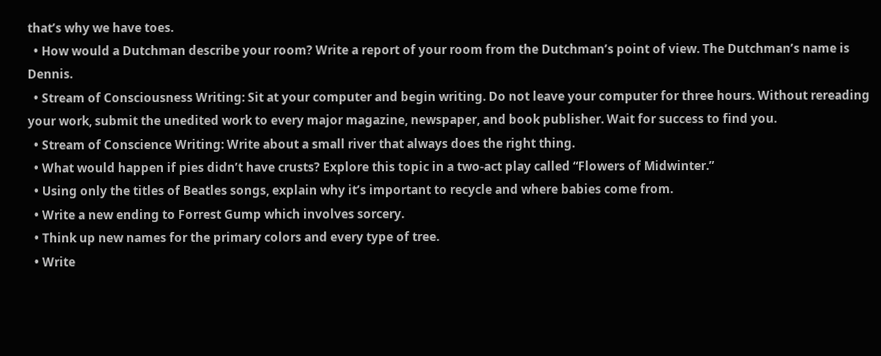that’s why we have toes.
  • How would a Dutchman describe your room? Write a report of your room from the Dutchman’s point of view. The Dutchman’s name is Dennis.
  • Stream of Consciousness Writing: Sit at your computer and begin writing. Do not leave your computer for three hours. Without rereading your work, submit the unedited work to every major magazine, newspaper, and book publisher. Wait for success to find you.
  • Stream of Conscience Writing: Write about a small river that always does the right thing.
  • What would happen if pies didn’t have crusts? Explore this topic in a two-act play called “Flowers of Midwinter.”
  • Using only the titles of Beatles songs, explain why it’s important to recycle and where babies come from.
  • Write a new ending to Forrest Gump which involves sorcery.
  • Think up new names for the primary colors and every type of tree.
  • Write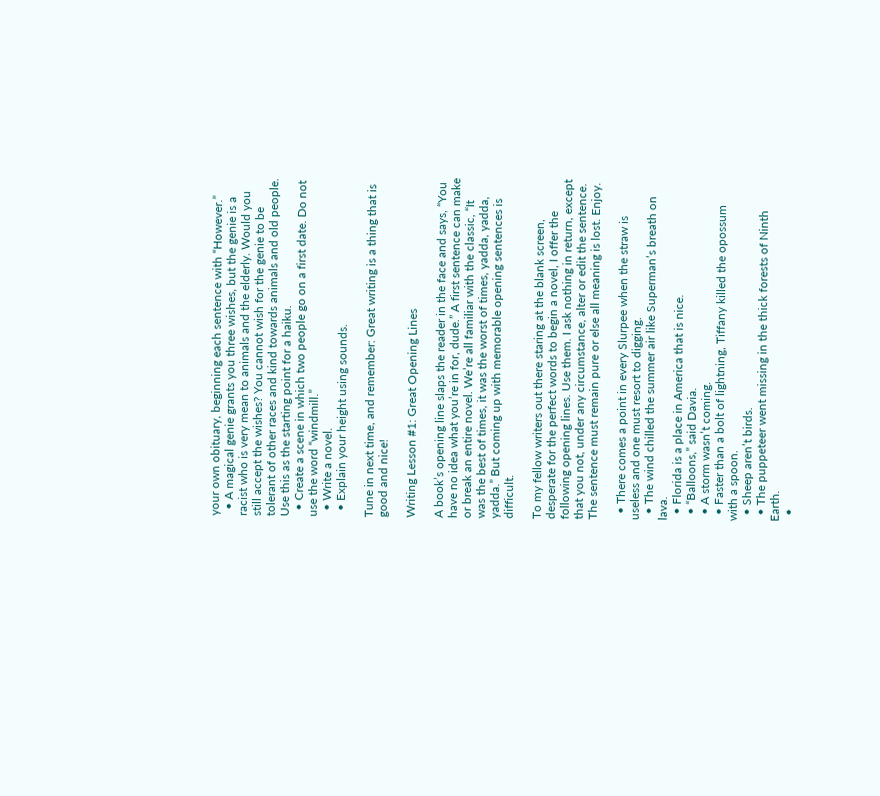your own obituary, beginning each sentence with “However.”
  • A magical genie grants you three wishes, but the genie is a racist who is very mean to animals and the elderly. Would you still accept the wishes? You cannot wish for the genie to be tolerant of other races and kind towards animals and old people. Use this as the starting point for a haiku.
  • Create a scene in which two people go on a first date. Do not use the word “windmill.”
  • Write a novel.
  • Explain your height using sounds.

Tune in next time, and remember: Great writing is a thing that is good and nice!

Writing Lesson #1: Great Opening Lines

A book’s opening line slaps the reader in the face and says, “You have no idea what you’re in for, dude.” A first sentence can make or break an entire novel. We’re all familiar with the classic, “It was the best of times, it was the worst of times, yadda, yadda, yadda.” But coming up with memorable opening sentences is difficult.

To my fellow writers out there staring at the blank screen, desperate for the perfect words to begin a novel, I offer the following opening lines. Use them. I ask nothing in return, except that you not, under any circumstance, alter or edit the sentence. The sentence must remain pure or else all meaning is lost. Enjoy.

  • There comes a point in every Slurpee when the straw is useless and one must resort to digging.
  • The wind chilled the summer air like Superman’s breath on lava.
  • Florida is a place in America that is nice.
  • “Balloons,” said Davia.
  • A storm wasn’t coming.
  • Faster than a bolt of lightning, Tiffany killed the opossum with a spoon.
  • Sheep aren’t birds.
  • The puppeteer went missing in the thick forests of Ninth Earth.
  •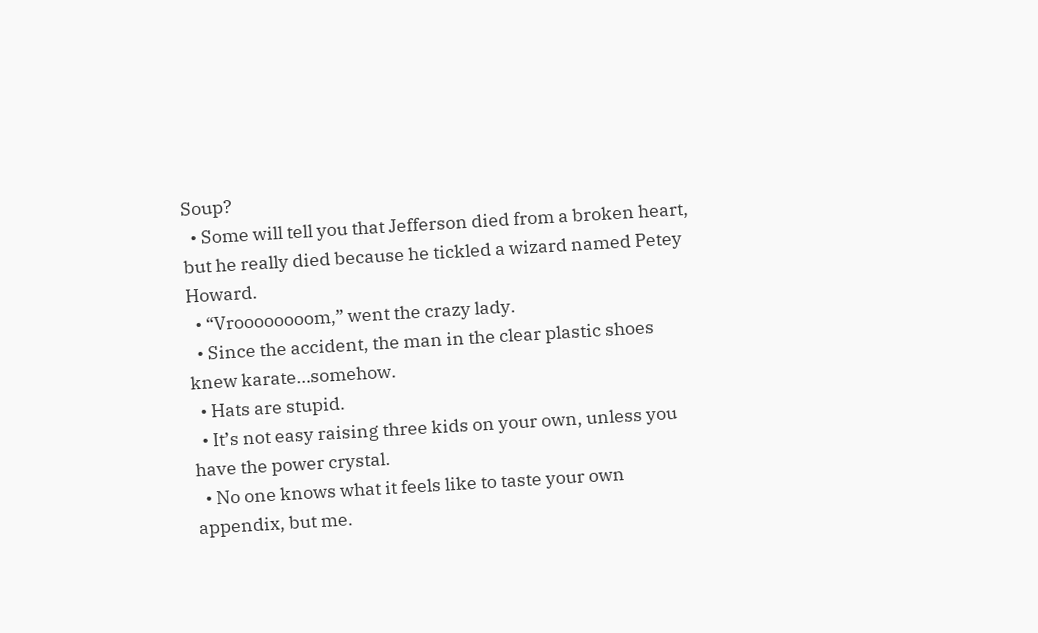Soup?
  • Some will tell you that Jefferson died from a broken heart, but he really died because he tickled a wizard named Petey Howard.
  • “Vroooooooom,” went the crazy lady.
  • Since the accident, the man in the clear plastic shoes knew karate…somehow.
  • Hats are stupid.
  • It’s not easy raising three kids on your own, unless you have the power crystal.
  • No one knows what it feels like to taste your own appendix, but me.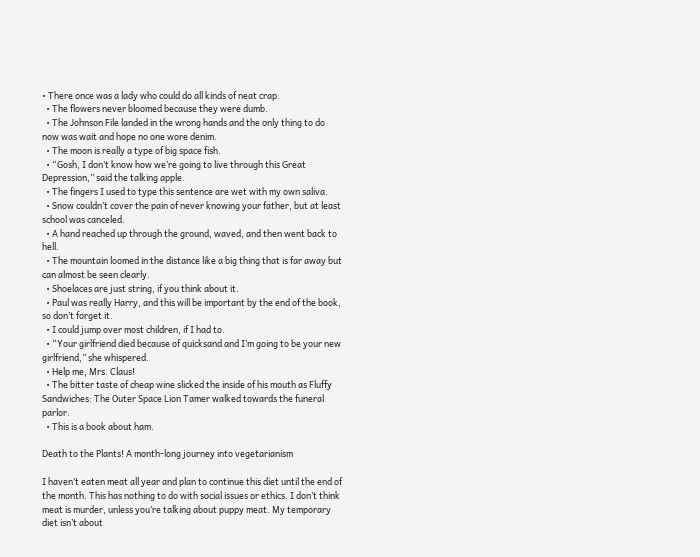• There once was a lady who could do all kinds of neat crap.
  • The flowers never bloomed because they were dumb.
  • The Johnson File landed in the wrong hands and the only thing to do now was wait and hope no one wore denim.
  • The moon is really a type of big space fish.
  • “Gosh, I don’t know how we’re going to live through this Great Depression,” said the talking apple.
  • The fingers I used to type this sentence are wet with my own saliva.
  • Snow couldn’t cover the pain of never knowing your father, but at least school was canceled.
  • A hand reached up through the ground, waved, and then went back to hell.
  • The mountain loomed in the distance like a big thing that is far away but can almost be seen clearly.
  • Shoelaces are just string, if you think about it.
  • Paul was really Harry, and this will be important by the end of the book, so don’t forget it.
  • I could jump over most children, if I had to.
  • “Your girlfriend died because of quicksand and I’m going to be your new girlfriend,” she whispered.
  • Help me, Mrs. Claus!
  • The bitter taste of cheap wine slicked the inside of his mouth as Fluffy Sandwiches: The Outer Space Lion Tamer walked towards the funeral parlor.
  • This is a book about ham.

Death to the Plants! A month-long journey into vegetarianism

I haven’t eaten meat all year and plan to continue this diet until the end of the month. This has nothing to do with social issues or ethics. I don’t think meat is murder, unless you’re talking about puppy meat. My temporary diet isn’t about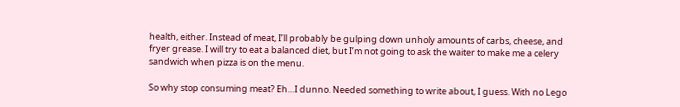health, either. Instead of meat, I’ll probably be gulping down unholy amounts of carbs, cheese, and fryer grease. I will try to eat a balanced diet, but I’m not going to ask the waiter to make me a celery sandwich when pizza is on the menu.

So why stop consuming meat? Eh…I dunno. Needed something to write about, I guess. With no Lego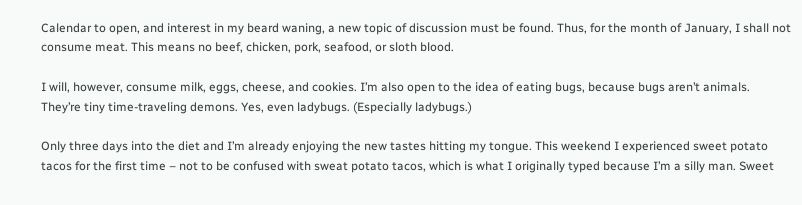Calendar to open, and interest in my beard waning, a new topic of discussion must be found. Thus, for the month of January, I shall not consume meat. This means no beef, chicken, pork, seafood, or sloth blood.

I will, however, consume milk, eggs, cheese, and cookies. I’m also open to the idea of eating bugs, because bugs aren’t animals. They’re tiny time-traveling demons. Yes, even ladybugs. (Especially ladybugs.)

Only three days into the diet and I’m already enjoying the new tastes hitting my tongue. This weekend I experienced sweet potato tacos for the first time – not to be confused with sweat potato tacos, which is what I originally typed because I’m a silly man. Sweet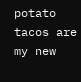potato tacos are my new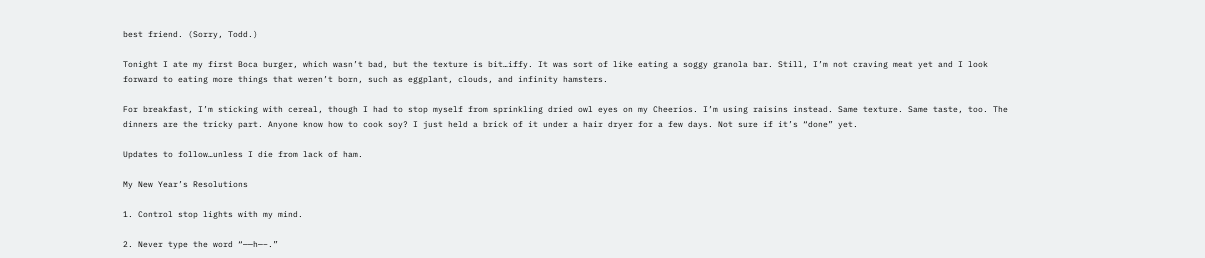best friend. (Sorry, Todd.)

Tonight I ate my first Boca burger, which wasn’t bad, but the texture is bit…iffy. It was sort of like eating a soggy granola bar. Still, I’m not craving meat yet and I look forward to eating more things that weren’t born, such as eggplant, clouds, and infinity hamsters.

For breakfast, I’m sticking with cereal, though I had to stop myself from sprinkling dried owl eyes on my Cheerios. I’m using raisins instead. Same texture. Same taste, too. The dinners are the tricky part. Anyone know how to cook soy? I just held a brick of it under a hair dryer for a few days. Not sure if it’s “done” yet.

Updates to follow…unless I die from lack of ham.

My New Year’s Resolutions

1. Control stop lights with my mind.

2. Never type the word “——h—–.”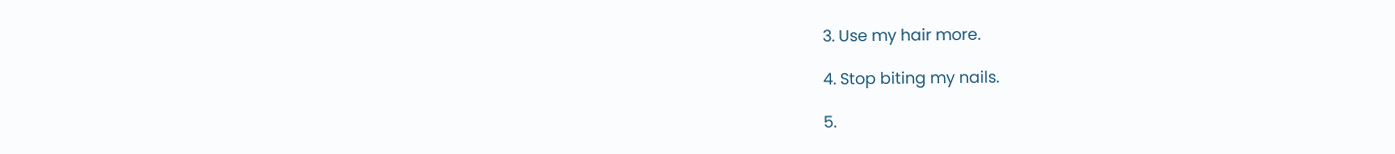3. Use my hair more.

4. Stop biting my nails.

5.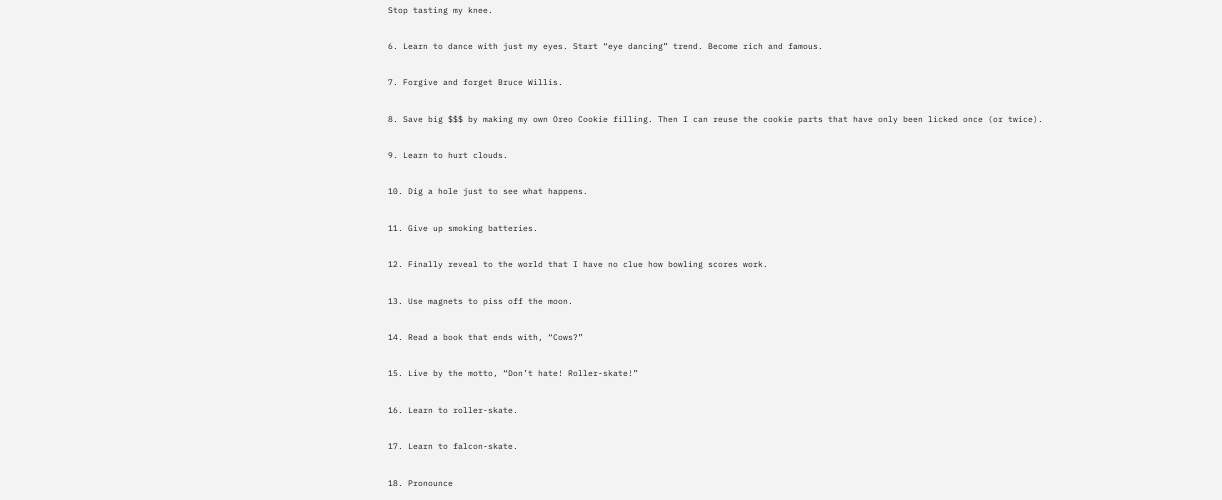Stop tasting my knee.

6. Learn to dance with just my eyes. Start “eye dancing” trend. Become rich and famous.

7. Forgive and forget Bruce Willis.

8. Save big $$$ by making my own Oreo Cookie filling. Then I can reuse the cookie parts that have only been licked once (or twice).

9. Learn to hurt clouds.

10. Dig a hole just to see what happens.

11. Give up smoking batteries.

12. Finally reveal to the world that I have no clue how bowling scores work.

13. Use magnets to piss off the moon.

14. Read a book that ends with, “Cows?”

15. Live by the motto, “Don’t hate! Roller-skate!”

16. Learn to roller-skate.

17. Learn to falcon-skate.

18. Pronounce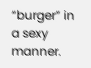“burger” in a sexy manner.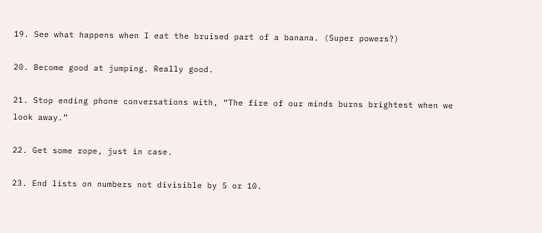19. See what happens when I eat the bruised part of a banana. (Super powers?)

20. Become good at jumping. Really good.

21. Stop ending phone conversations with, “The fire of our minds burns brightest when we look away.”

22. Get some rope, just in case.

23. End lists on numbers not divisible by 5 or 10.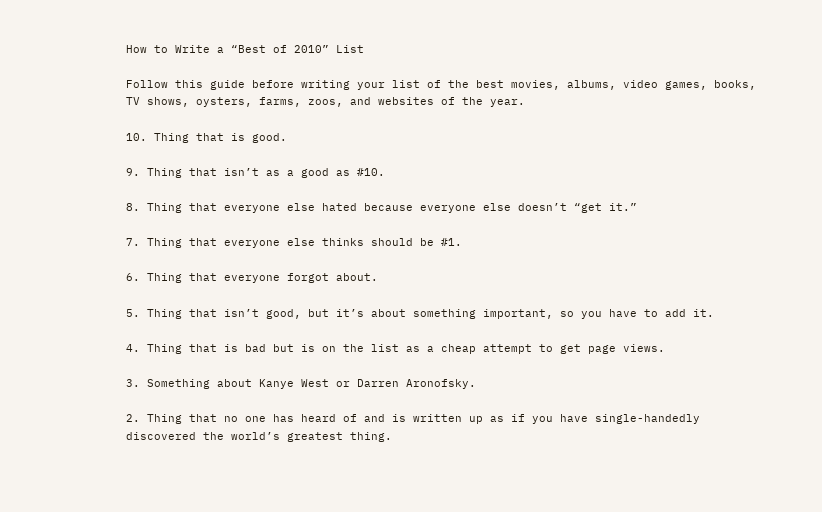How to Write a “Best of 2010” List

Follow this guide before writing your list of the best movies, albums, video games, books, TV shows, oysters, farms, zoos, and websites of the year.

10. Thing that is good.

9. Thing that isn’t as a good as #10.

8. Thing that everyone else hated because everyone else doesn’t “get it.”

7. Thing that everyone else thinks should be #1.

6. Thing that everyone forgot about.

5. Thing that isn’t good, but it’s about something important, so you have to add it.

4. Thing that is bad but is on the list as a cheap attempt to get page views.

3. Something about Kanye West or Darren Aronofsky.

2. Thing that no one has heard of and is written up as if you have single-handedly discovered the world’s greatest thing.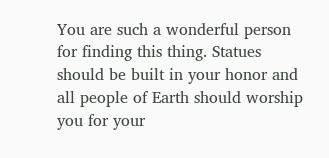You are such a wonderful person for finding this thing. Statues should be built in your honor and all people of Earth should worship you for your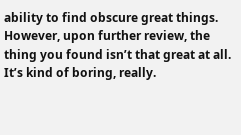ability to find obscure great things. However, upon further review, the thing you found isn’t that great at all. It’s kind of boring, really.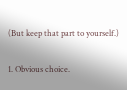(But keep that part to yourself.)

1. Obvious choice.